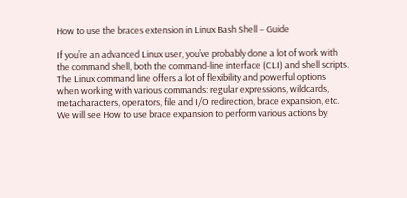How to use the braces extension in Linux Bash Shell – Guide

If you’re an advanced Linux user, you’ve probably done a lot of work with the command shell, both the command-line interface (CLI) and shell scripts. The Linux command line offers a lot of flexibility and powerful options when working with various commands: regular expressions, wildcards, metacharacters, operators, file and I/O redirection, brace expansion, etc. We will see How to use brace expansion to perform various actions by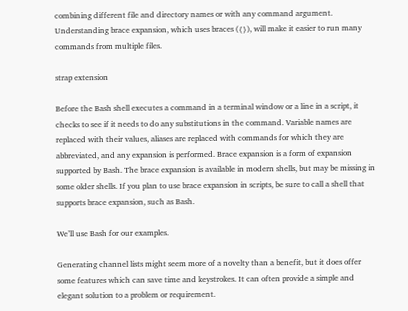combining different file and directory names or with any command argument. Understanding brace expansion, which uses braces ({}), will make it easier to run many commands from multiple files.

strap extension

Before the Bash shell executes a command in a terminal window or a line in a script, it checks to see if it needs to do any substitutions in the command. Variable names are replaced with their values, aliases are replaced with commands for which they are abbreviated, and any expansion is performed. Brace expansion is a form of expansion supported by Bash. The brace expansion is available in modern shells, but may be missing in some older shells. If you plan to use brace expansion in scripts, be sure to call a shell that supports brace expansion, such as Bash.

We’ll use Bash for our examples.

Generating channel lists might seem more of a novelty than a benefit, but it does offer some features which can save time and keystrokes. It can often provide a simple and elegant solution to a problem or requirement.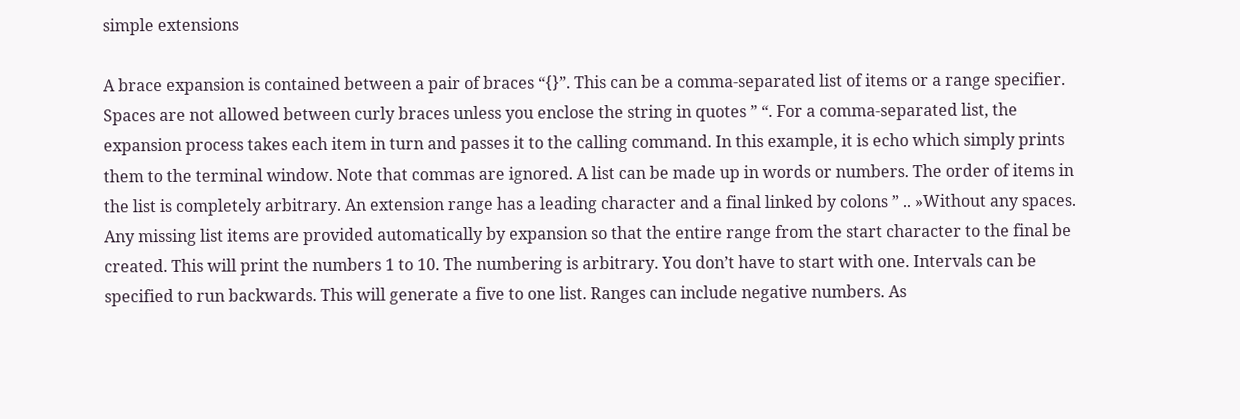simple extensions

A brace expansion is contained between a pair of braces “{}”. This can be a comma-separated list of items or a range specifier. Spaces are not allowed between curly braces unless you enclose the string in quotes ” “. For a comma-separated list, the expansion process takes each item in turn and passes it to the calling command. In this example, it is echo which simply prints them to the terminal window. Note that commas are ignored. A list can be made up in words or numbers. The order of items in the list is completely arbitrary. An extension range has a leading character and a final linked by colons ” .. »Without any spaces. Any missing list items are provided automatically by expansion so that the entire range from the start character to the final be created. This will print the numbers 1 to 10. The numbering is arbitrary. You don’t have to start with one. Intervals can be specified to run backwards. This will generate a five to one list. Ranges can include negative numbers. As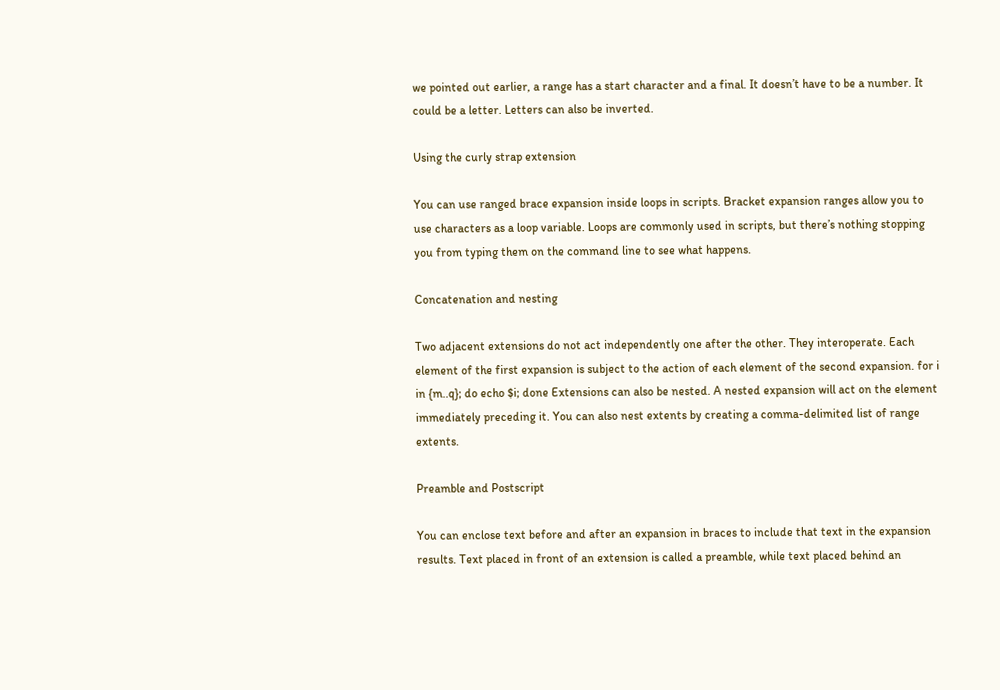we pointed out earlier, a range has a start character and a final. It doesn’t have to be a number. It could be a letter. Letters can also be inverted.

Using the curly strap extension

You can use ranged brace expansion inside loops in scripts. Bracket expansion ranges allow you to use characters as a loop variable. Loops are commonly used in scripts, but there’s nothing stopping you from typing them on the command line to see what happens.

Concatenation and nesting

Two adjacent extensions do not act independently one after the other. They interoperate. Each element of the first expansion is subject to the action of each element of the second expansion. for i in {m..q}; do echo $i; done Extensions can also be nested. A nested expansion will act on the element immediately preceding it. You can also nest extents by creating a comma-delimited list of range extents.

Preamble and Postscript

You can enclose text before and after an expansion in braces to include that text in the expansion results. Text placed in front of an extension is called a preamble, while text placed behind an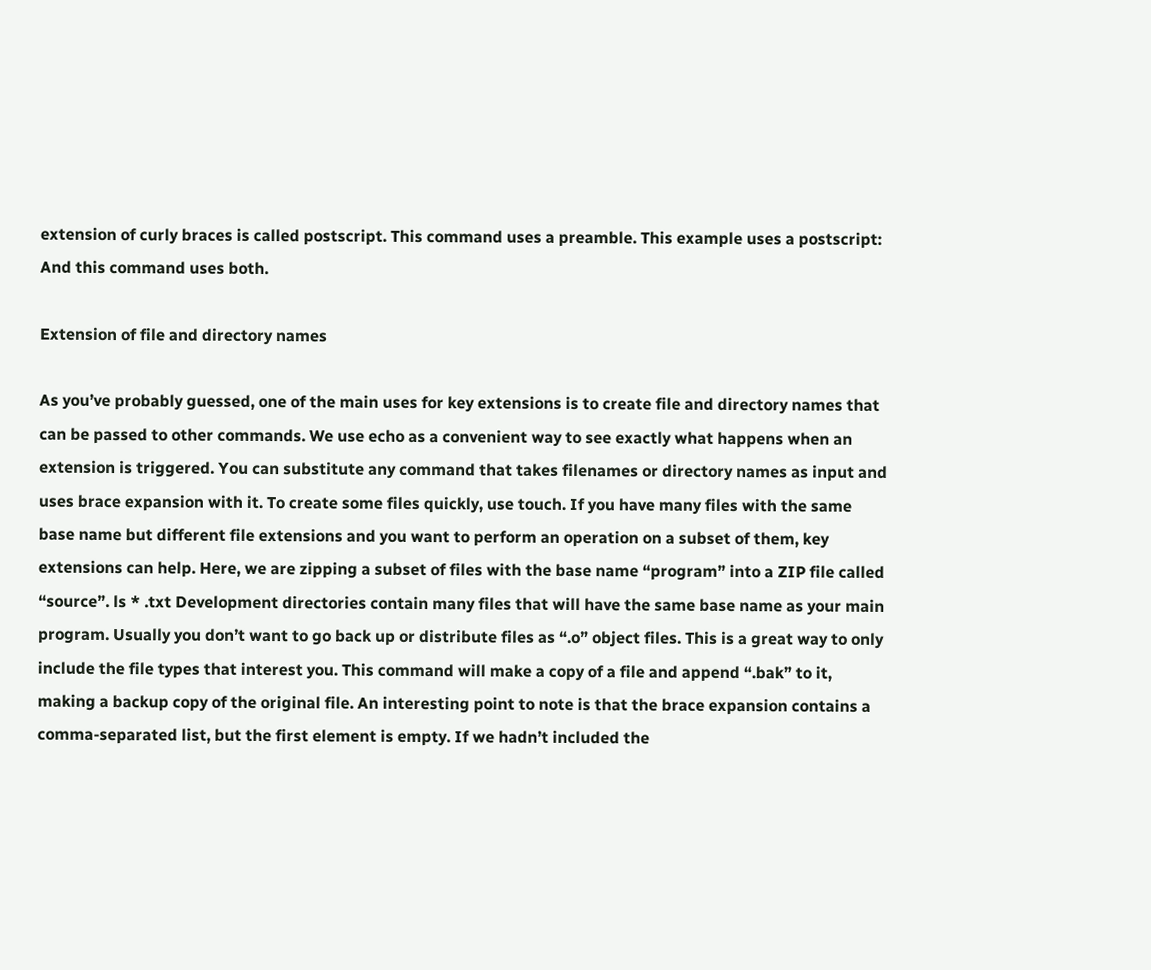extension of curly braces is called postscript. This command uses a preamble. This example uses a postscript: And this command uses both.

Extension of file and directory names

As you’ve probably guessed, one of the main uses for key extensions is to create file and directory names that can be passed to other commands. We use echo as a convenient way to see exactly what happens when an extension is triggered. You can substitute any command that takes filenames or directory names as input and uses brace expansion with it. To create some files quickly, use touch. If you have many files with the same base name but different file extensions and you want to perform an operation on a subset of them, key extensions can help. Here, we are zipping a subset of files with the base name “program” into a ZIP file called “source”. ls * .txt Development directories contain many files that will have the same base name as your main program. Usually you don’t want to go back up or distribute files as “.o” object files. This is a great way to only include the file types that interest you. This command will make a copy of a file and append “.bak” to it, making a backup copy of the original file. An interesting point to note is that the brace expansion contains a comma-separated list, but the first element is empty. If we hadn’t included the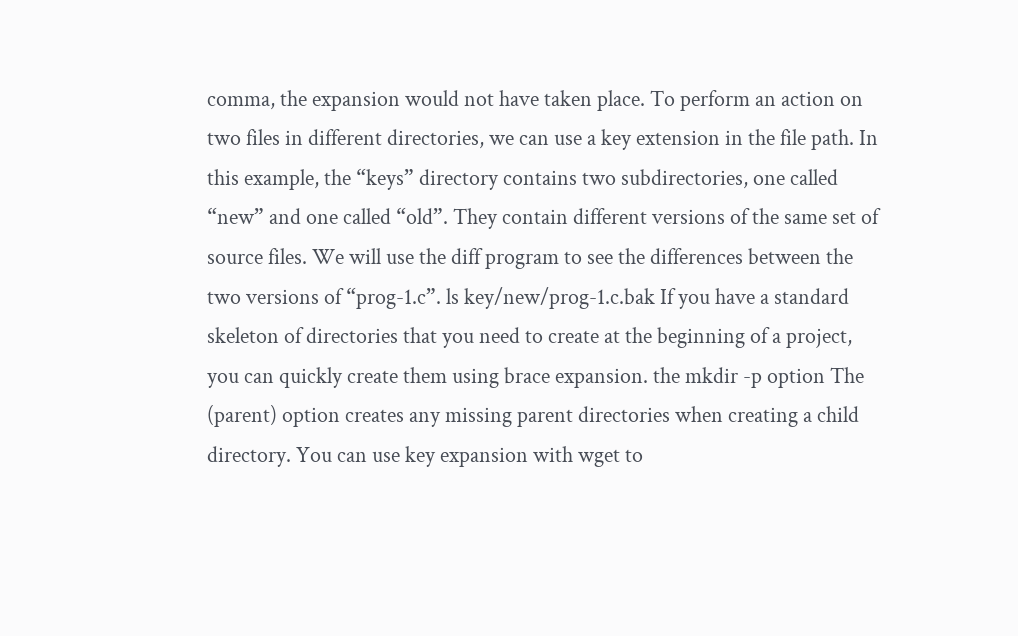comma, the expansion would not have taken place. To perform an action on two files in different directories, we can use a key extension in the file path. In this example, the “keys” directory contains two subdirectories, one called “new” and one called “old”. They contain different versions of the same set of source files. We will use the diff program to see the differences between the two versions of “prog-1.c”. ls key/new/prog-1.c.bak If you have a standard skeleton of directories that you need to create at the beginning of a project, you can quickly create them using brace expansion. the mkdir -p option The (parent) option creates any missing parent directories when creating a child directory. You can use key expansion with wget to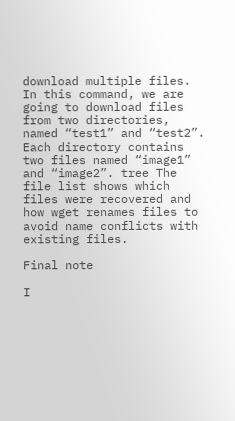download multiple files. In this command, we are going to download files from two directories, named “test1” and “test2”. Each directory contains two files named “image1” and “image2”. tree The file list shows which files were recovered and how wget renames files to avoid name conflicts with existing files.

Final note

I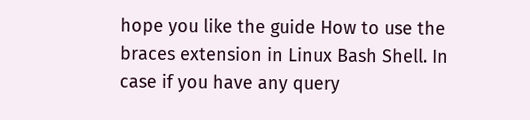hope you like the guide How to use the braces extension in Linux Bash Shell. In case if you have any query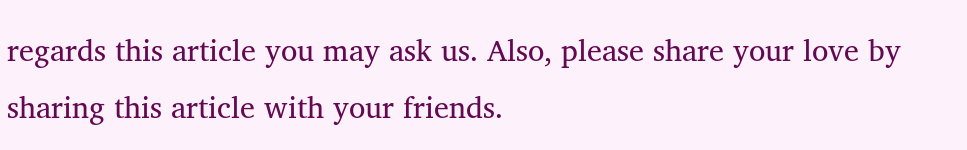regards this article you may ask us. Also, please share your love by sharing this article with your friends.